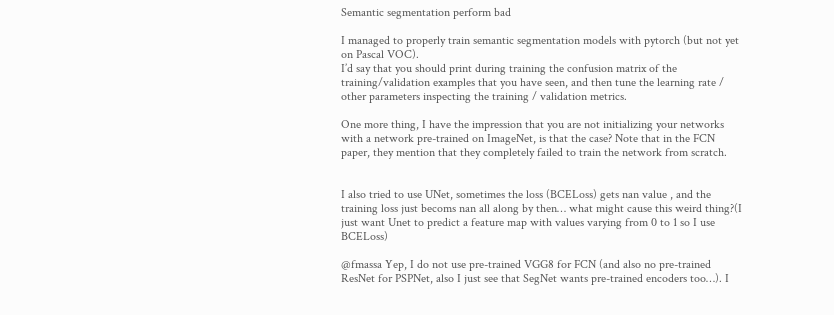Semantic segmentation perform bad

I managed to properly train semantic segmentation models with pytorch (but not yet on Pascal VOC).
I’d say that you should print during training the confusion matrix of the training/validation examples that you have seen, and then tune the learning rate / other parameters inspecting the training / validation metrics.

One more thing, I have the impression that you are not initializing your networks with a network pre-trained on ImageNet, is that the case? Note that in the FCN paper, they mention that they completely failed to train the network from scratch.


I also tried to use UNet, sometimes the loss (BCELoss) gets nan value , and the training loss just becoms nan all along by then… what might cause this weird thing?(I just want Unet to predict a feature map with values varying from 0 to 1 so I use BCELoss)

@fmassa Yep, I do not use pre-trained VGG8 for FCN (and also no pre-trained ResNet for PSPNet, also I just see that SegNet wants pre-trained encoders too…). I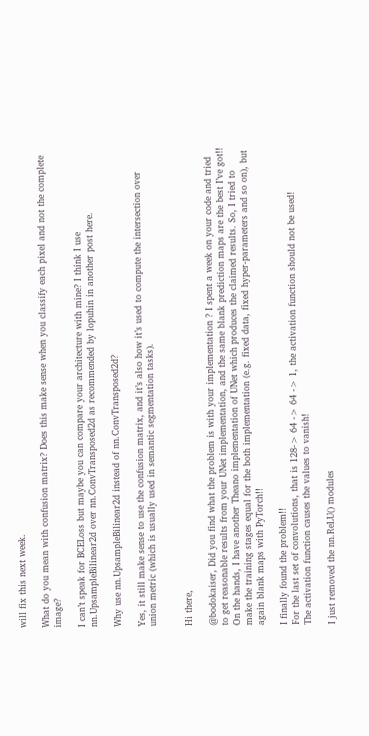will fix this next week.

What do you mean with confusion matrix? Does this make sense when you classify each pixel and not the complete image?

I can’t speak for BCELoss but maybe you can compare your architecture with mine? I think I use nn.UpsampleBilinear2d over nn.ConvTransposed2d as recommended by lopuhin in another post here.

Why use nn.UpsampleBilinear2d instead of nn.ConvTransposed2d?

Yes, it still make sense to use the confusion matrix, and it’s also how it’s used to compute the intersection over union metric (which is usually used in semantic segmentation tasks).


Hi there,

@bodokaiser, Did you find what the problem is with your implementation ? I spent a week on your code and tried to get reasonable results from your UNet implementation, and the same blank prediction maps are the best I’ve got!!
On the hands, I have another Theano implementation of UNet which produces the claimed results. So, I tried to make the training stages equal for the both implementation (e.g. fixed data, fixed hyper-parameters and so on), but again blank maps with PyTorch!!

I finally found the problem!!
For the last set of convolutions, that is 128-> 64 -> 64 -> 1, the activation function should not be used!
The activation function causes the values to vanish!

I just removed the nn.ReLU() modules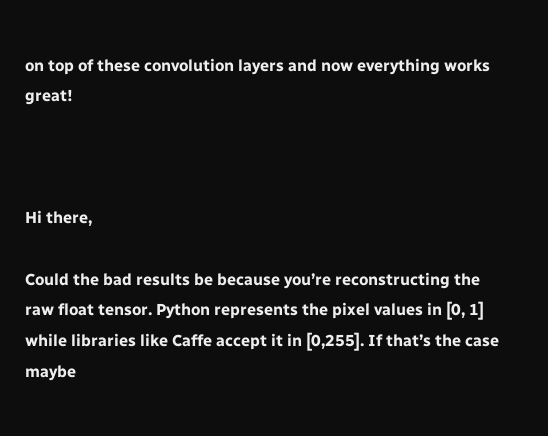on top of these convolution layers and now everything works great!



Hi there,

Could the bad results be because you’re reconstructing the raw float tensor. Python represents the pixel values in [0, 1] while libraries like Caffe accept it in [0,255]. If that’s the case maybe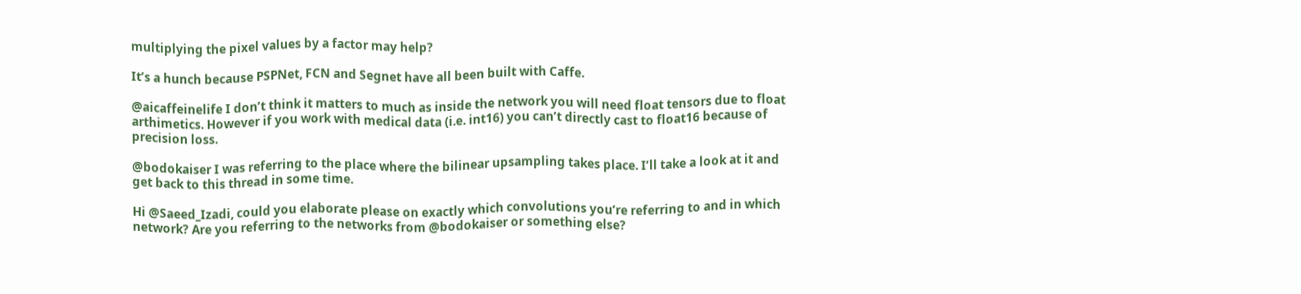multiplying the pixel values by a factor may help?

It’s a hunch because PSPNet, FCN and Segnet have all been built with Caffe.

@aicaffeinelife I don’t think it matters to much as inside the network you will need float tensors due to float arthimetics. However if you work with medical data (i.e. int16) you can’t directly cast to float16 because of precision loss.

@bodokaiser I was referring to the place where the bilinear upsampling takes place. I’ll take a look at it and get back to this thread in some time.

Hi @Saeed_Izadi, could you elaborate please on exactly which convolutions you’re referring to and in which network? Are you referring to the networks from @bodokaiser or something else?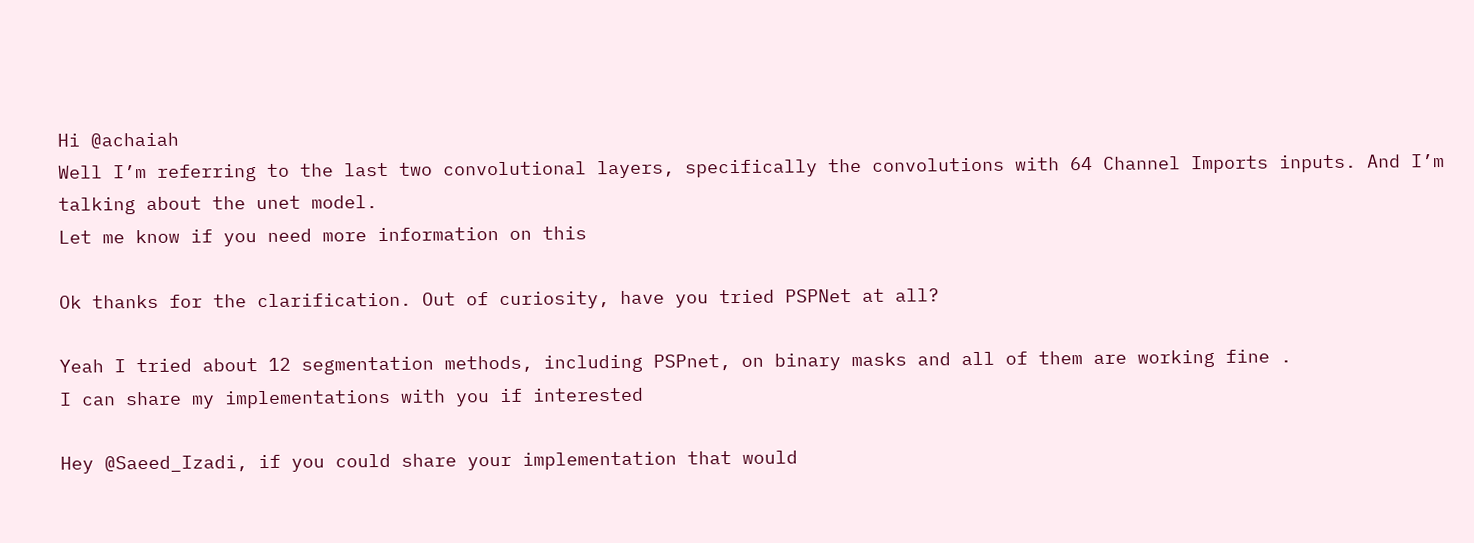Hi @achaiah
Well I’m referring to the last two convolutional layers, specifically the convolutions with 64 Channel Imports inputs. And I’m talking about the unet model.
Let me know if you need more information on this

Ok thanks for the clarification. Out of curiosity, have you tried PSPNet at all?

Yeah I tried about 12 segmentation methods, including PSPnet, on binary masks and all of them are working fine .
I can share my implementations with you if interested

Hey @Saeed_Izadi, if you could share your implementation that would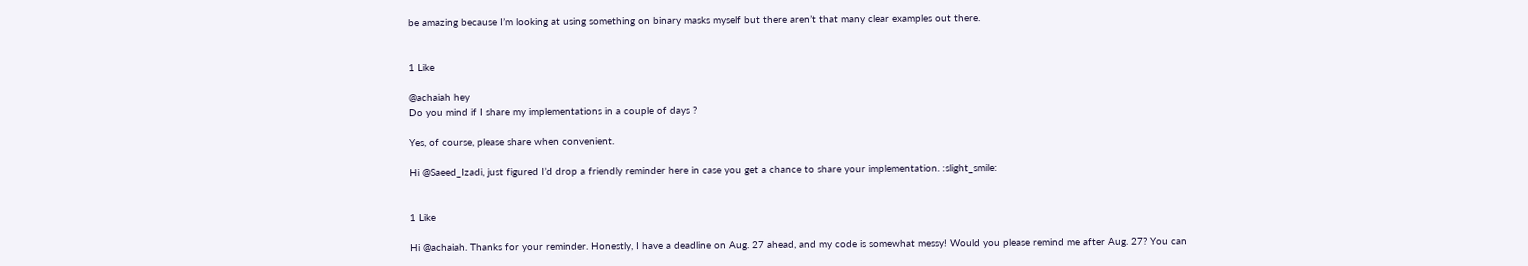be amazing because I’m looking at using something on binary masks myself but there aren’t that many clear examples out there.


1 Like

@achaiah hey
Do you mind if I share my implementations in a couple of days ?

Yes, of course, please share when convenient.

Hi @Saeed_Izadi, just figured I’d drop a friendly reminder here in case you get a chance to share your implementation. :slight_smile:


1 Like

Hi @achaiah. Thanks for your reminder. Honestly, I have a deadline on Aug. 27 ahead, and my code is somewhat messy! Would you please remind me after Aug. 27? You can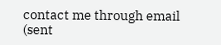contact me through email (sent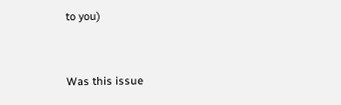to you)


Was this issue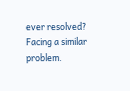ever resolved? Facing a similar problem.